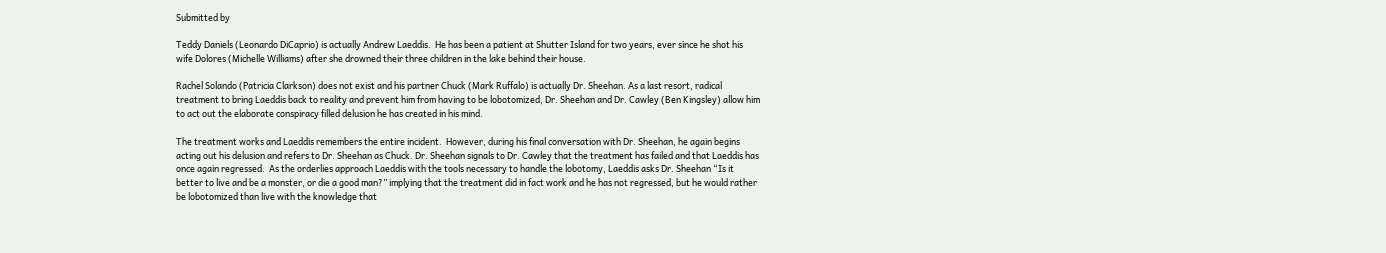Submitted by

Teddy Daniels (Leonardo DiCaprio) is actually Andrew Laeddis.  He has been a patient at Shutter Island for two years, ever since he shot his wife Dolores (Michelle Williams) after she drowned their three children in the lake behind their house.

Rachel Solando (Patricia Clarkson) does not exist and his partner Chuck (Mark Ruffalo) is actually Dr. Sheehan. As a last resort, radical treatment to bring Laeddis back to reality and prevent him from having to be lobotomized, Dr. Sheehan and Dr. Cawley (Ben Kingsley) allow him to act out the elaborate conspiracy filled delusion he has created in his mind.

The treatment works and Laeddis remembers the entire incident.  However, during his final conversation with Dr. Sheehan, he again begins acting out his delusion and refers to Dr. Sheehan as Chuck. Dr. Sheehan signals to Dr. Cawley that the treatment has failed and that Laeddis has once again regressed.  As the orderlies approach Laeddis with the tools necessary to handle the lobotomy, Laeddis asks Dr. Sheehan “Is it better to live and be a monster, or die a good man?” implying that the treatment did in fact work and he has not regressed, but he would rather be lobotomized than live with the knowledge that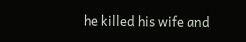he killed his wife and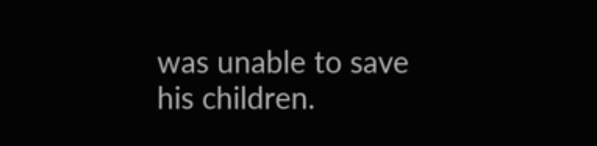was unable to save his children.